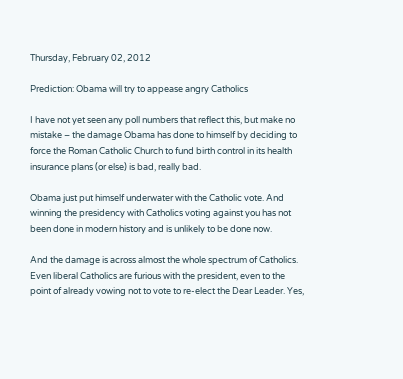Thursday, February 02, 2012

Prediction: Obama will try to appease angry Catholics

I have not yet seen any poll numbers that reflect this, but make no mistake – the damage Obama has done to himself by deciding to force the Roman Catholic Church to fund birth control in its health insurance plans (or else) is bad, really bad.

Obama just put himself underwater with the Catholic vote. And winning the presidency with Catholics voting against you has not been done in modern history and is unlikely to be done now.

And the damage is across almost the whole spectrum of Catholics. Even liberal Catholics are furious with the president, even to the point of already vowing not to vote to re-elect the Dear Leader. Yes,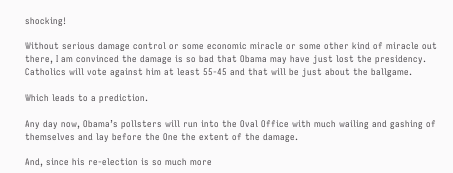shocking!

Without serious damage control or some economic miracle or some other kind of miracle out there, I am convinced the damage is so bad that Obama may have just lost the presidency. Catholics will vote against him at least 55-45 and that will be just about the ballgame.

Which leads to a prediction.

Any day now, Obama’s pollsters will run into the Oval Office with much wailing and gashing of themselves and lay before the One the extent of the damage.

And, since his re-election is so much more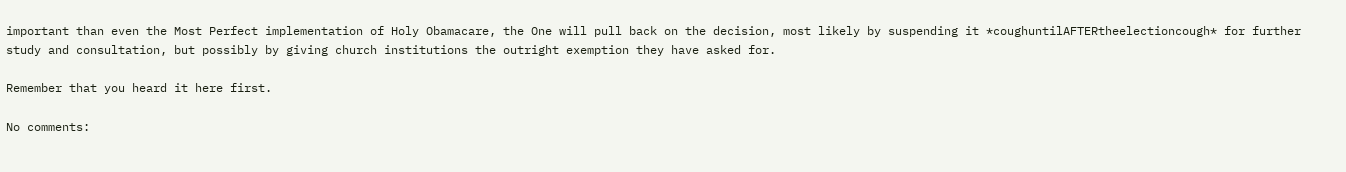important than even the Most Perfect implementation of Holy Obamacare, the One will pull back on the decision, most likely by suspending it *coughuntilAFTERtheelectioncough* for further study and consultation, but possibly by giving church institutions the outright exemption they have asked for.

Remember that you heard it here first.

No comments: